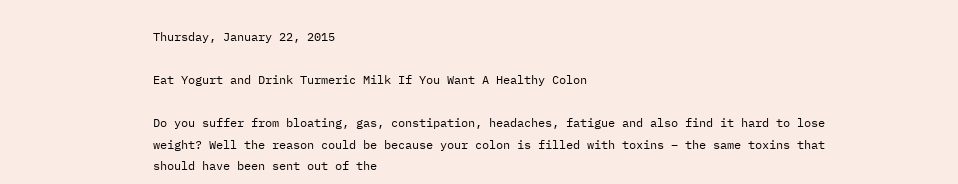Thursday, January 22, 2015

Eat Yogurt and Drink Turmeric Milk If You Want A Healthy Colon

Do you suffer from bloating, gas, constipation, headaches, fatigue and also find it hard to lose weight? Well the reason could be because your colon is filled with toxins – the same toxins that should have been sent out of the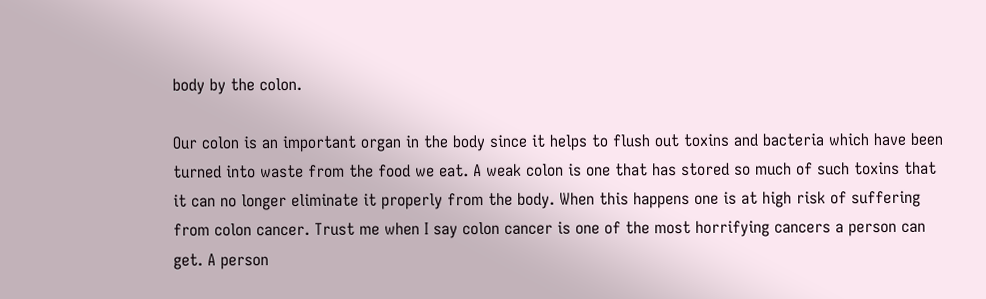body by the colon.

Our colon is an important organ in the body since it helps to flush out toxins and bacteria which have been turned into waste from the food we eat. A weak colon is one that has stored so much of such toxins that it can no longer eliminate it properly from the body. When this happens one is at high risk of suffering from colon cancer. Trust me when I say colon cancer is one of the most horrifying cancers a person can get. A person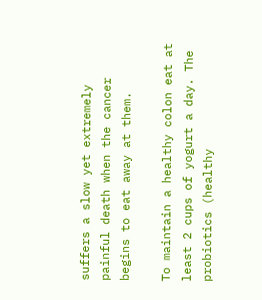suffers a slow yet extremely painful death when the cancer begins to eat away at them.

To maintain a healthy colon eat at least 2 cups of yogurt a day. The probiotics (healthy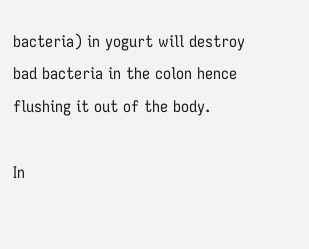bacteria) in yogurt will destroy bad bacteria in the colon hence flushing it out of the body.

In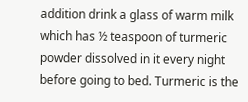addition drink a glass of warm milk which has ½ teaspoon of turmeric powder dissolved in it every night before going to bed. Turmeric is the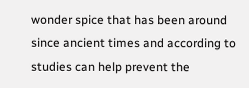wonder spice that has been around since ancient times and according to studies can help prevent the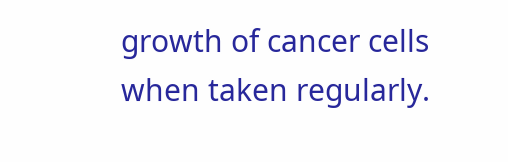growth of cancer cells when taken regularly.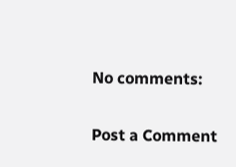No comments:

Post a Comment